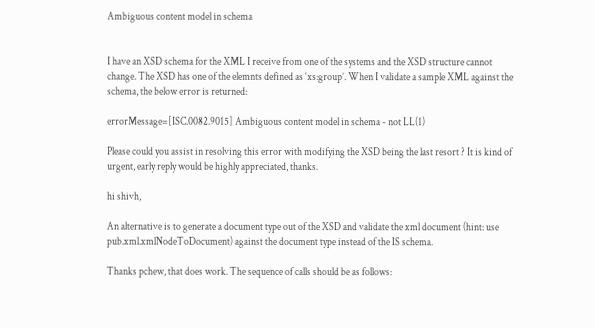Ambiguous content model in schema


I have an XSD schema for the XML I receive from one of the systems and the XSD structure cannot change. The XSD has one of the elemnts defined as ‘xs:group’. When I validate a sample XML against the schema, the below error is returned:

errorMessage=[ISC.0082.9015] Ambiguous content model in schema - not LL(1)

Please could you assist in resolving this error with modifying the XSD being the last resort ? It is kind of urgent, early reply would be highly appreciated, thanks.

hi shivh,

An alternative is to generate a document type out of the XSD and validate the xml document (hint: use pub.xml.xmlNodeToDocument) against the document type instead of the IS schema.

Thanks pchew, that does work. The sequence of calls should be as follows: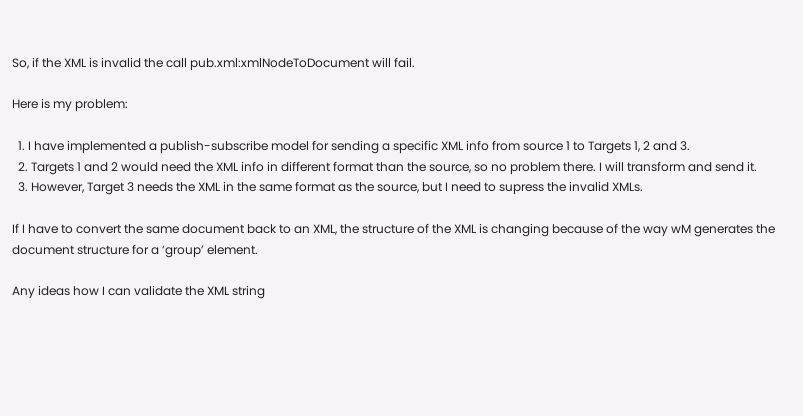So, if the XML is invalid the call pub.xml:xmlNodeToDocument will fail.

Here is my problem:

  1. I have implemented a publish-subscribe model for sending a specific XML info from source 1 to Targets 1, 2 and 3.
  2. Targets 1 and 2 would need the XML info in different format than the source, so no problem there. I will transform and send it.
  3. However, Target 3 needs the XML in the same format as the source, but I need to supress the invalid XMLs.

If I have to convert the same document back to an XML, the structure of the XML is changing because of the way wM generates the document structure for a ‘group’ element.

Any ideas how I can validate the XML string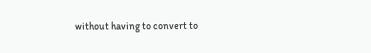without having to convert to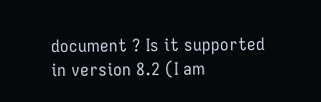document ? Is it supported in version 8.2 (I am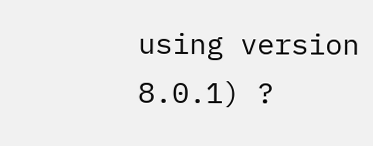using version 8.0.1) ?